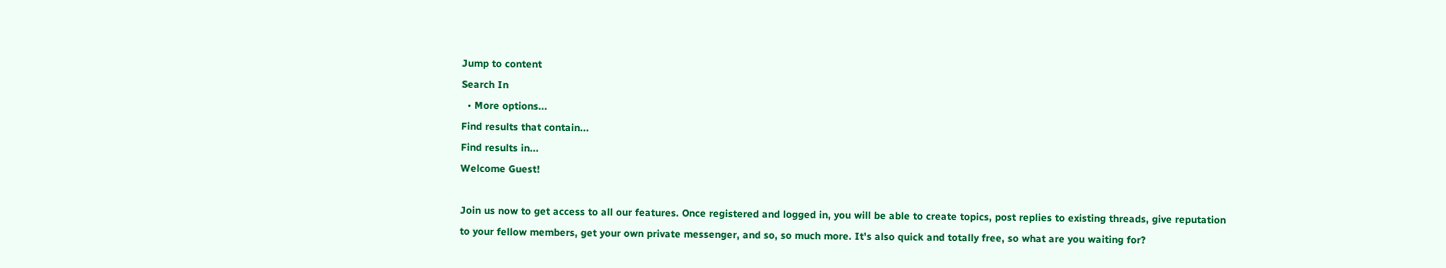Jump to content
Search In
  • More options...
Find results that contain...
Find results in...
Welcome Guest!

Join us now to get access to all our features. Once registered and logged in, you will be able to create topics, post replies to existing threads, give reputation to your fellow members, get your own private messenger, and so, so much more. It's also quick and totally free, so what are you waiting for?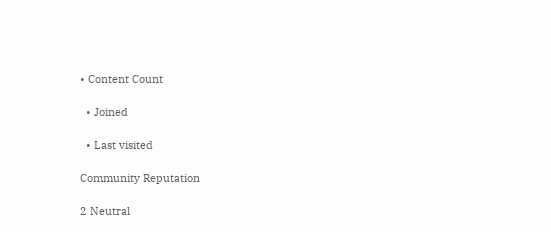• Content Count

  • Joined

  • Last visited

Community Reputation

2 Neutral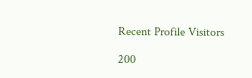Recent Profile Visitors

200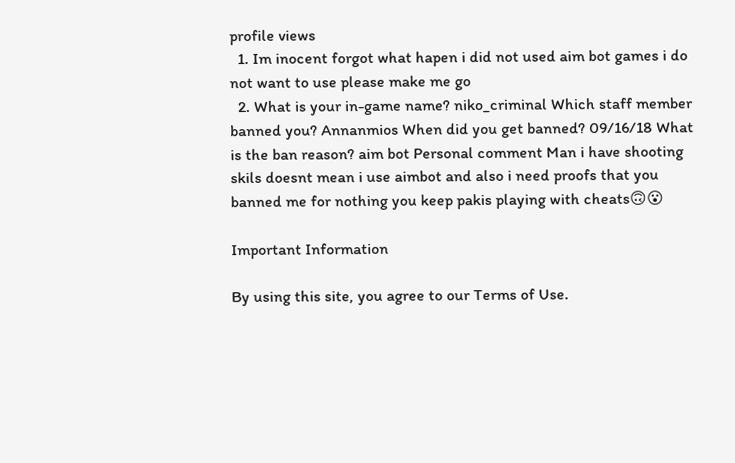profile views
  1. Im inocent forgot what hapen i did not used aim bot games i do not want to use please make me go
  2. What is your in-game name? niko_criminal Which staff member banned you? Annanmios When did you get banned? 09/16/18 What is the ban reason? aim bot Personal comment Man i have shooting skils doesnt mean i use aimbot and also i need proofs that you banned me for nothing you keep pakis playing with cheats🙃😮

Important Information

By using this site, you agree to our Terms of Use.